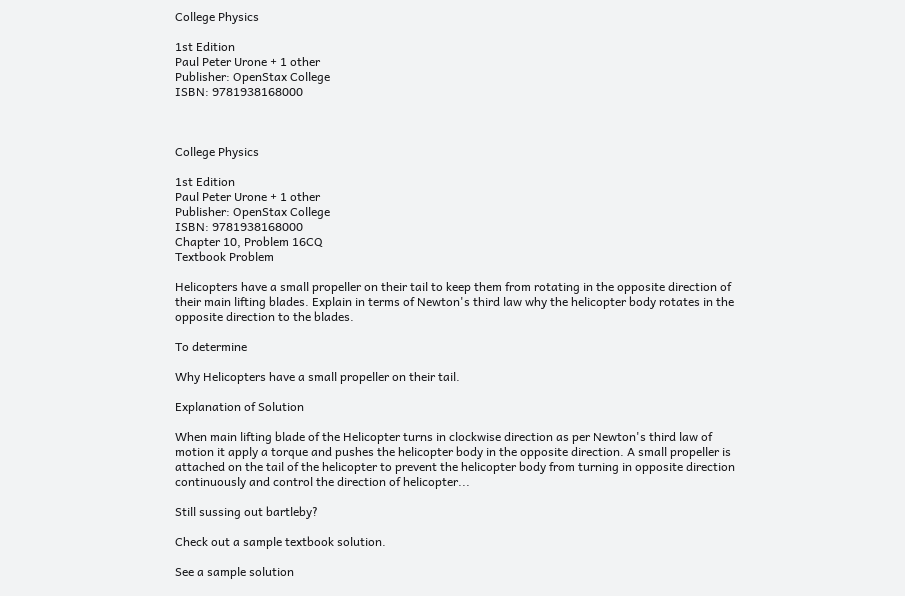College Physics

1st Edition
Paul Peter Urone + 1 other
Publisher: OpenStax College
ISBN: 9781938168000



College Physics

1st Edition
Paul Peter Urone + 1 other
Publisher: OpenStax College
ISBN: 9781938168000
Chapter 10, Problem 16CQ
Textbook Problem

Helicopters have a small propeller on their tail to keep them from rotating in the opposite direction of their main lifting blades. Explain in terms of Newton's third law why the helicopter body rotates in the opposite direction to the blades.

To determine

Why Helicopters have a small propeller on their tail.

Explanation of Solution

When main lifting blade of the Helicopter turns in clockwise direction as per Newton's third law of motion it apply a torque and pushes the helicopter body in the opposite direction. A small propeller is attached on the tail of the helicopter to prevent the helicopter body from turning in opposite direction continuously and control the direction of helicopter...

Still sussing out bartleby?

Check out a sample textbook solution.

See a sample solution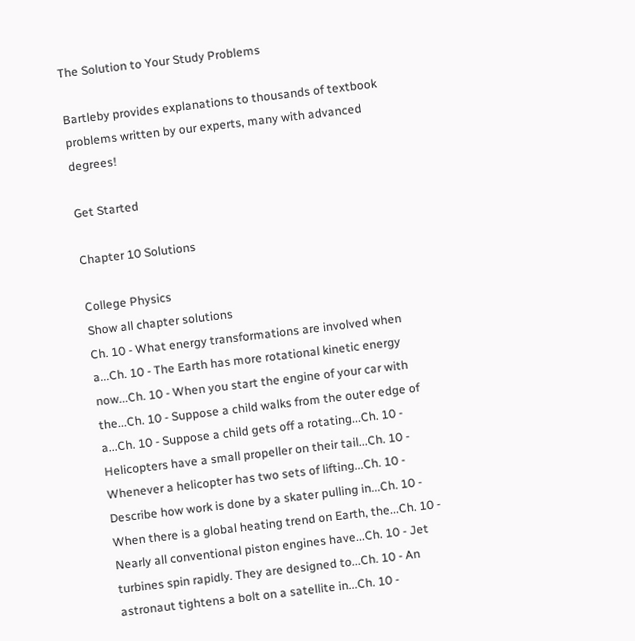The Solution to Your Study Problems

Bartleby provides explanations to thousands of textbook problems written by our experts, many with advanced degrees!

Get Started

Chapter 10 Solutions

College Physics
Show all chapter solutions
Ch. 10 - What energy transformations are involved when a...Ch. 10 - The Earth has more rotational kinetic energy now...Ch. 10 - When you start the engine of your car with the...Ch. 10 - Suppose a child walks from the outer edge of a...Ch. 10 - Suppose a child gets off a rotating...Ch. 10 - Helicopters have a small propeller on their tail...Ch. 10 - Whenever a helicopter has two sets of lifting...Ch. 10 - Describe how work is done by a skater pulling in...Ch. 10 - When there is a global heating trend on Earth, the...Ch. 10 - Nearly all conventional piston engines have...Ch. 10 - Jet turbines spin rapidly. They are designed to...Ch. 10 - An astronaut tightens a bolt on a satellite in...Ch. 10 -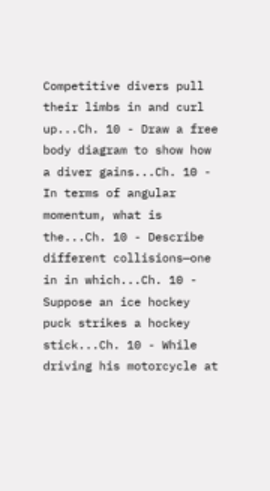Competitive divers pull their limbs in and curl up...Ch. 10 - Draw a free body diagram to show how a diver gains...Ch. 10 - In terms of angular momentum, what is the...Ch. 10 - Describe different collisions—one in in which...Ch. 10 - Suppose an ice hockey puck strikes a hockey stick...Ch. 10 - While driving his motorcycle at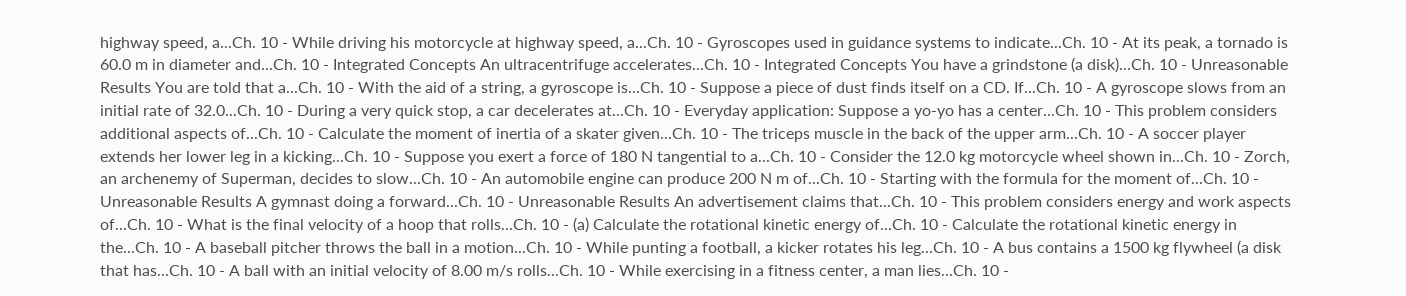highway speed, a...Ch. 10 - While driving his motorcycle at highway speed, a...Ch. 10 - Gyroscopes used in guidance systems to indicate...Ch. 10 - At its peak, a tornado is 60.0 m in diameter and...Ch. 10 - Integrated Concepts An ultracentrifuge accelerates...Ch. 10 - Integrated Concepts You have a grindstone (a disk)...Ch. 10 - Unreasonable Results You are told that a...Ch. 10 - With the aid of a string, a gyroscope is...Ch. 10 - Suppose a piece of dust finds itself on a CD. If...Ch. 10 - A gyroscope slows from an initial rate of 32.0...Ch. 10 - During a very quick stop, a car decelerates at...Ch. 10 - Everyday application: Suppose a yo-yo has a center...Ch. 10 - This problem considers additional aspects of...Ch. 10 - Calculate the moment of inertia of a skater given...Ch. 10 - The triceps muscle in the back of the upper arm...Ch. 10 - A soccer player extends her lower leg in a kicking...Ch. 10 - Suppose you exert a force of 180 N tangential to a...Ch. 10 - Consider the 12.0 kg motorcycle wheel shown in...Ch. 10 - Zorch, an archenemy of Superman, decides to slow...Ch. 10 - An automobile engine can produce 200 N m of...Ch. 10 - Starting with the formula for the moment of...Ch. 10 - Unreasonable Results A gymnast doing a forward...Ch. 10 - Unreasonable Results An advertisement claims that...Ch. 10 - This problem considers energy and work aspects of...Ch. 10 - What is the final velocity of a hoop that rolls...Ch. 10 - (a) Calculate the rotational kinetic energy of...Ch. 10 - Calculate the rotational kinetic energy in the...Ch. 10 - A baseball pitcher throws the ball in a motion...Ch. 10 - While punting a football, a kicker rotates his leg...Ch. 10 - A bus contains a 1500 kg flywheel (a disk that has...Ch. 10 - A ball with an initial velocity of 8.00 m/s rolls...Ch. 10 - While exercising in a fitness center, a man lies...Ch. 10 -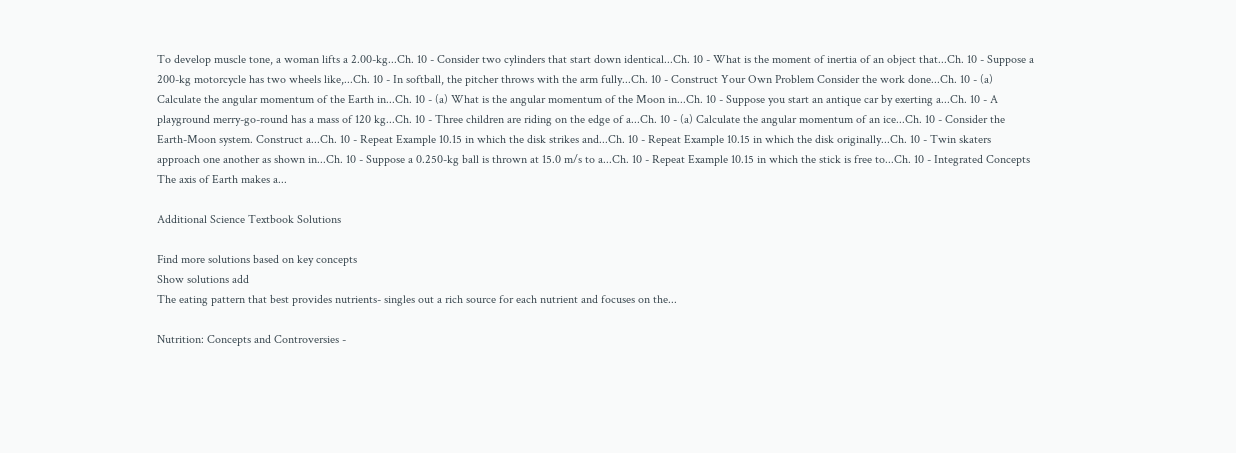To develop muscle tone, a woman lifts a 2.00-kg...Ch. 10 - Consider two cylinders that start down identical...Ch. 10 - What is the moment of inertia of an object that...Ch. 10 - Suppose a 200-kg motorcycle has two wheels like,...Ch. 10 - In softball, the pitcher throws with the arm fully...Ch. 10 - Construct Your Own Problem Consider the work done...Ch. 10 - (a) Calculate the angular momentum of the Earth in...Ch. 10 - (a) What is the angular momentum of the Moon in...Ch. 10 - Suppose you start an antique car by exerting a...Ch. 10 - A playground merry-go-round has a mass of 120 kg...Ch. 10 - Three children are riding on the edge of a...Ch. 10 - (a) Calculate the angular momentum of an ice...Ch. 10 - Consider the Earth-Moon system. Construct a...Ch. 10 - Repeat Example 10.15 in which the disk strikes and...Ch. 10 - Repeat Example 10.15 in which the disk originally...Ch. 10 - Twin skaters approach one another as shown in...Ch. 10 - Suppose a 0.250-kg ball is thrown at 15.0 m/s to a...Ch. 10 - Repeat Example 10.15 in which the stick is free to...Ch. 10 - Integrated Concepts The axis of Earth makes a...

Additional Science Textbook Solutions

Find more solutions based on key concepts
Show solutions add
The eating pattern that best provides nutrients- singles out a rich source for each nutrient and focuses on the...

Nutrition: Concepts and Controversies -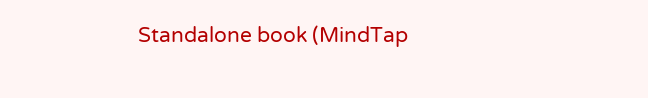Standalone book (MindTap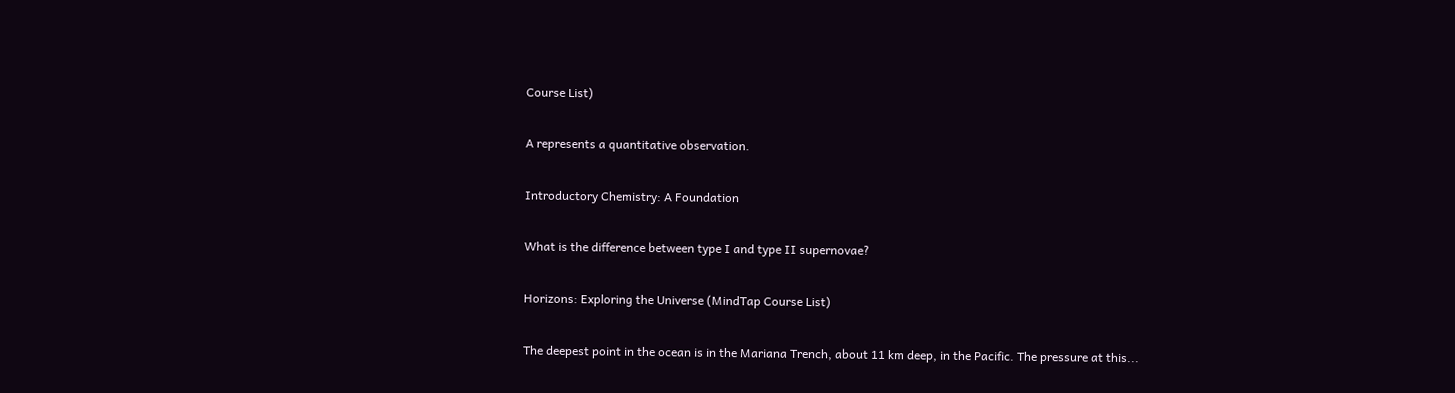Course List)

A represents a quantitative observation.

Introductory Chemistry: A Foundation

What is the difference between type I and type II supernovae?

Horizons: Exploring the Universe (MindTap Course List)

The deepest point in the ocean is in the Mariana Trench, about 11 km deep, in the Pacific. The pressure at this...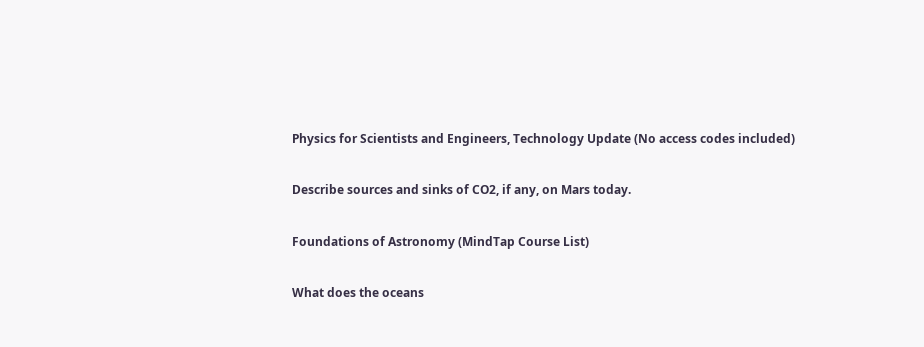Physics for Scientists and Engineers, Technology Update (No access codes included)

Describe sources and sinks of CO2, if any, on Mars today.

Foundations of Astronomy (MindTap Course List)

What does the oceans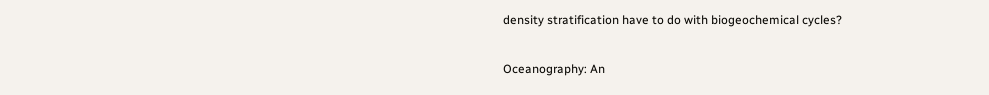density stratification have to do with biogeochemical cycles?

Oceanography: An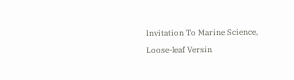Invitation To Marine Science, Loose-leaf Versin